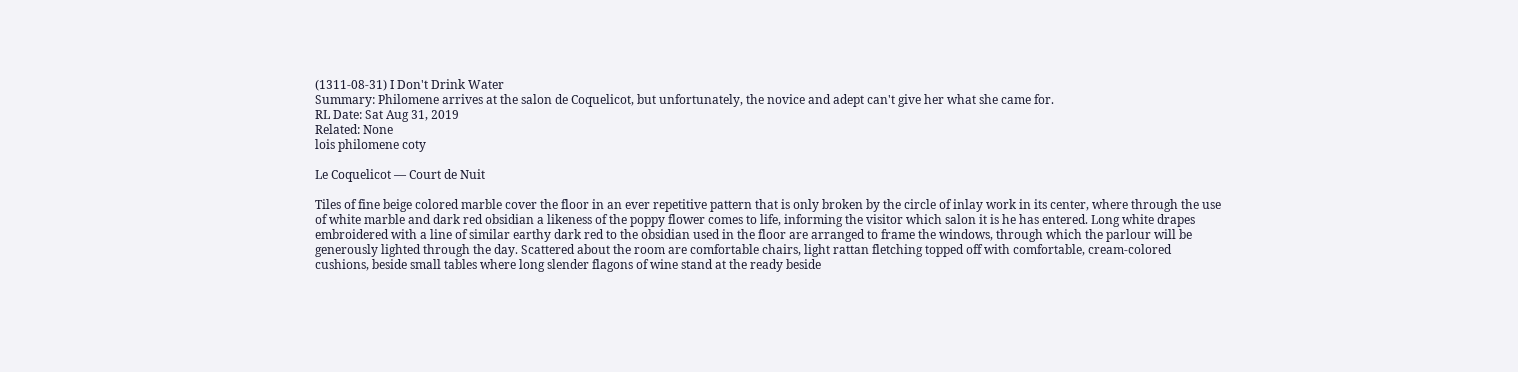(1311-08-31) I Don't Drink Water
Summary: Philomene arrives at the salon de Coquelicot, but unfortunately, the novice and adept can't give her what she came for.
RL Date: Sat Aug 31, 2019
Related: None
lois philomene coty

Le Coquelicot — Court de Nuit

Tiles of fine beige colored marble cover the floor in an ever repetitive pattern that is only broken by the circle of inlay work in its center, where through the use of white marble and dark red obsidian a likeness of the poppy flower comes to life, informing the visitor which salon it is he has entered. Long white drapes embroidered with a line of similar earthy dark red to the obsidian used in the floor are arranged to frame the windows, through which the parlour will be generously lighted through the day. Scattered about the room are comfortable chairs, light rattan fletching topped off with comfortable, cream-colored cushions, beside small tables where long slender flagons of wine stand at the ready beside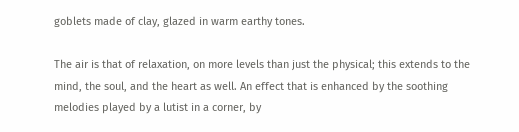goblets made of clay, glazed in warm earthy tones.

The air is that of relaxation, on more levels than just the physical; this extends to the mind, the soul, and the heart as well. An effect that is enhanced by the soothing melodies played by a lutist in a corner, by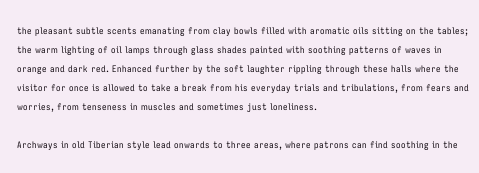the pleasant subtle scents emanating from clay bowls filled with aromatic oils sitting on the tables; the warm lighting of oil lamps through glass shades painted with soothing patterns of waves in orange and dark red. Enhanced further by the soft laughter rippling through these halls where the visitor for once is allowed to take a break from his everyday trials and tribulations, from fears and worries, from tenseness in muscles and sometimes just loneliness.

Archways in old Tiberian style lead onwards to three areas, where patrons can find soothing in the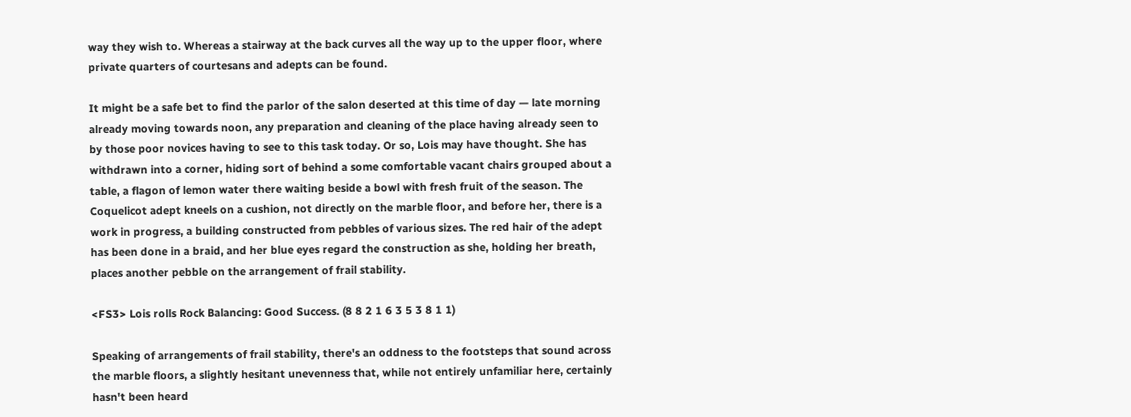way they wish to. Whereas a stairway at the back curves all the way up to the upper floor, where private quarters of courtesans and adepts can be found.

It might be a safe bet to find the parlor of the salon deserted at this time of day — late morning already moving towards noon, any preparation and cleaning of the place having already seen to by those poor novices having to see to this task today. Or so, Lois may have thought. She has withdrawn into a corner, hiding sort of behind a some comfortable vacant chairs grouped about a table, a flagon of lemon water there waiting beside a bowl with fresh fruit of the season. The Coquelicot adept kneels on a cushion, not directly on the marble floor, and before her, there is a work in progress, a building constructed from pebbles of various sizes. The red hair of the adept has been done in a braid, and her blue eyes regard the construction as she, holding her breath, places another pebble on the arrangement of frail stability.

<FS3> Lois rolls Rock Balancing: Good Success. (8 8 2 1 6 3 5 3 8 1 1)

Speaking of arrangements of frail stability, there's an oddness to the footsteps that sound across the marble floors, a slightly hesitant unevenness that, while not entirely unfamiliar here, certainly hasn't been heard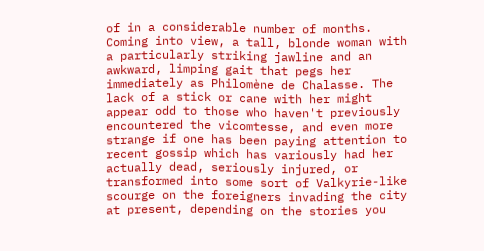of in a considerable number of months. Coming into view, a tall, blonde woman with a particularly striking jawline and an awkward, limping gait that pegs her immediately as Philomène de Chalasse. The lack of a stick or cane with her might appear odd to those who haven't previously encountered the vicomtesse, and even more strange if one has been paying attention to recent gossip which has variously had her actually dead, seriously injured, or transformed into some sort of Valkyrie-like scourge on the foreigners invading the city at present, depending on the stories you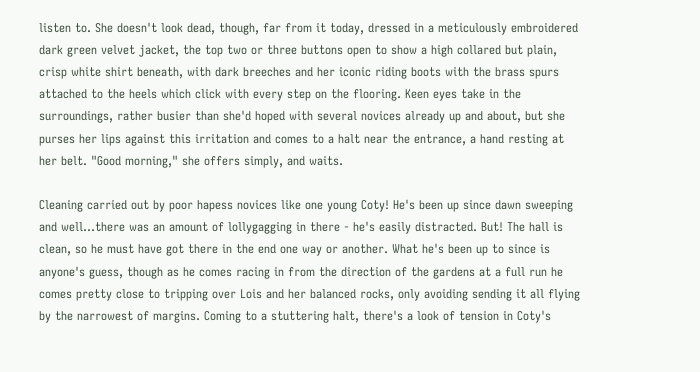listen to. She doesn't look dead, though, far from it today, dressed in a meticulously embroidered dark green velvet jacket, the top two or three buttons open to show a high collared but plain, crisp white shirt beneath, with dark breeches and her iconic riding boots with the brass spurs attached to the heels which click with every step on the flooring. Keen eyes take in the surroundings, rather busier than she'd hoped with several novices already up and about, but she purses her lips against this irritation and comes to a halt near the entrance, a hand resting at her belt. "Good morning," she offers simply, and waits.

Cleaning carried out by poor hapess novices like one young Coty! He's been up since dawn sweeping and well…there was an amount of lollygagging in there - he's easily distracted. But! The hall is clean, so he must have got there in the end one way or another. What he's been up to since is anyone's guess, though as he comes racing in from the direction of the gardens at a full run he comes pretty close to tripping over Lois and her balanced rocks, only avoiding sending it all flying by the narrowest of margins. Coming to a stuttering halt, there's a look of tension in Coty's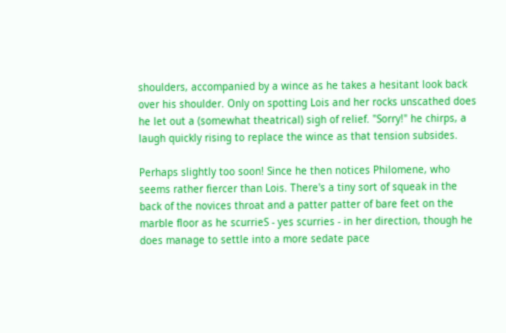shoulders, accompanied by a wince as he takes a hesitant look back over his shoulder. Only on spotting Lois and her rocks unscathed does he let out a (somewhat theatrical) sigh of relief. "Sorry!" he chirps, a laugh quickly rising to replace the wince as that tension subsides.

Perhaps slightly too soon! Since he then notices Philomene, who seems rather fiercer than Lois. There's a tiny sort of squeak in the back of the novices throat and a patter patter of bare feet on the marble floor as he scurrieS - yes scurries - in her direction, though he does manage to settle into a more sedate pace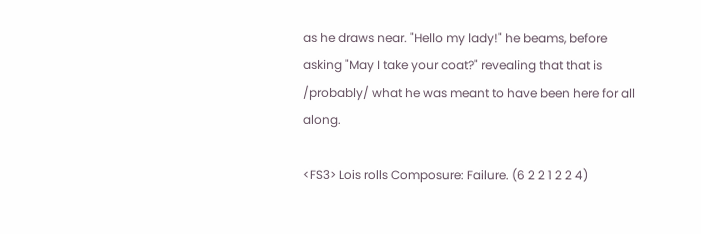as he draws near. "Hello my lady!" he beams, before asking "May I take your coat?" revealing that that is /probably/ what he was meant to have been here for all along.

<FS3> Lois rolls Composure: Failure. (6 2 2 1 2 2 4)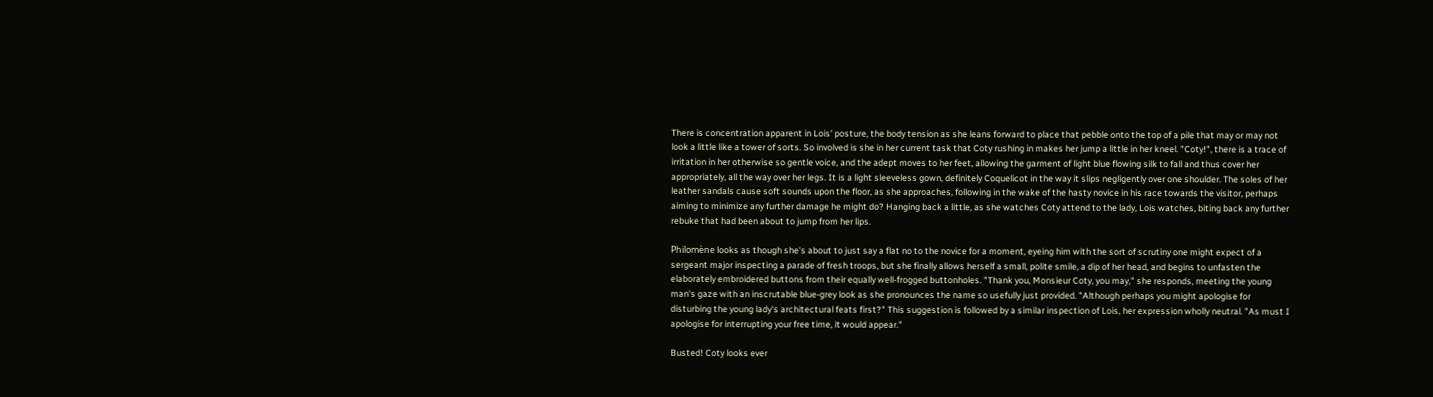There is concentration apparent in Lois' posture, the body tension as she leans forward to place that pebble onto the top of a pile that may or may not look a little like a tower of sorts. So involved is she in her current task that Coty rushing in makes her jump a little in her kneel. "Coty!", there is a trace of irritation in her otherwise so gentle voice, and the adept moves to her feet, allowing the garment of light blue flowing silk to fall and thus cover her appropriately, all the way over her legs. It is a light sleeveless gown, definitely Coquelicot in the way it slips negligently over one shoulder. The soles of her leather sandals cause soft sounds upon the floor, as she approaches, following in the wake of the hasty novice in his race towards the visitor, perhaps aiming to minimize any further damage he might do? Hanging back a little, as she watches Coty attend to the lady, Lois watches, biting back any further rebuke that had been about to jump from her lips.

Philomène looks as though she's about to just say a flat no to the novice for a moment, eyeing him with the sort of scrutiny one might expect of a sergeant major inspecting a parade of fresh troops, but she finally allows herself a small, polite smile, a dip of her head, and begins to unfasten the elaborately embroidered buttons from their equally well-frogged buttonholes. "Thank you, Monsieur Coty, you may," she responds, meeting the young man's gaze with an inscrutable blue-grey look as she pronounces the name so usefully just provided. "Although perhaps you might apologise for disturbing the young lady's architectural feats first?" This suggestion is followed by a similar inspection of Lois, her expression wholly neutral. "As must I apologise for interrupting your free time, it would appear."

Busted! Coty looks ever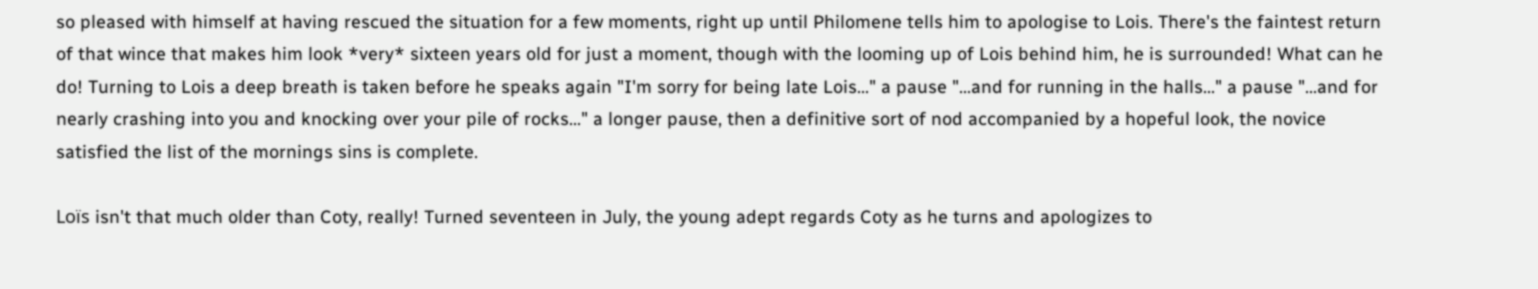so pleased with himself at having rescued the situation for a few moments, right up until Philomene tells him to apologise to Lois. There's the faintest return of that wince that makes him look *very* sixteen years old for just a moment, though with the looming up of Lois behind him, he is surrounded! What can he do! Turning to Lois a deep breath is taken before he speaks again "I'm sorry for being late Lois…" a pause "…and for running in the halls…" a pause "…and for nearly crashing into you and knocking over your pile of rocks…" a longer pause, then a definitive sort of nod accompanied by a hopeful look, the novice satisfied the list of the mornings sins is complete.

Loïs isn't that much older than Coty, really! Turned seventeen in July, the young adept regards Coty as he turns and apologizes to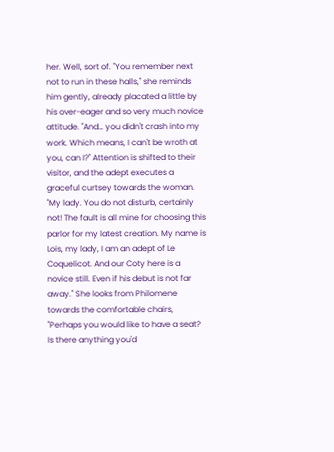her. Well, sort of. "You remember next not to run in these halls," she reminds him gently, already placated a little by his over-eager and so very much novice attitude. "And… you didn't crash into my work. Which means, I can't be wroth at you, can I?" Attention is shifted to their visitor, and the adept executes a graceful curtsey towards the woman. "My lady. You do not disturb, certainly not! The fault is all mine for choosing this parlor for my latest creation. My name is Lois, my lady, I am an adept of Le Coquelicot. And our Coty here is a novice still. Even if his debut is not far away." She looks from Philomene towards the comfortable chairs, "Perhaps you would like to have a seat? Is there anything you'd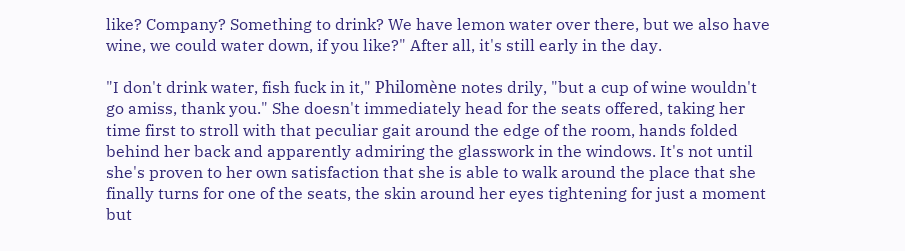like? Company? Something to drink? We have lemon water over there, but we also have wine, we could water down, if you like?" After all, it's still early in the day.

"I don't drink water, fish fuck in it," Philomène notes drily, "but a cup of wine wouldn't go amiss, thank you." She doesn't immediately head for the seats offered, taking her time first to stroll with that peculiar gait around the edge of the room, hands folded behind her back and apparently admiring the glasswork in the windows. It's not until she's proven to her own satisfaction that she is able to walk around the place that she finally turns for one of the seats, the skin around her eyes tightening for just a moment but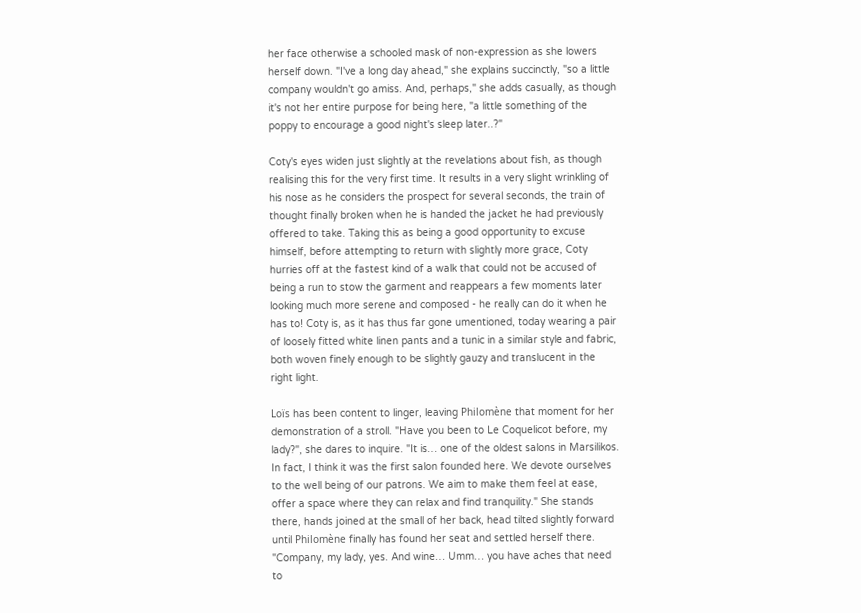her face otherwise a schooled mask of non-expression as she lowers herself down. "I've a long day ahead," she explains succinctly, "so a little company wouldn't go amiss. And, perhaps," she adds casually, as though it's not her entire purpose for being here, "a little something of the poppy to encourage a good night's sleep later..?"

Coty's eyes widen just slightly at the revelations about fish, as though realising this for the very first time. It results in a very slight wrinkling of his nose as he considers the prospect for several seconds, the train of thought finally broken when he is handed the jacket he had previously offered to take. Taking this as being a good opportunity to excuse himself, before attempting to return with slightly more grace, Coty hurries off at the fastest kind of a walk that could not be accused of being a run to stow the garment and reappears a few moments later looking much more serene and composed - he really can do it when he has to! Coty is, as it has thus far gone umentioned, today wearing a pair of loosely fitted white linen pants and a tunic in a similar style and fabric, both woven finely enough to be slightly gauzy and translucent in the right light.

Loïs has been content to linger, leaving Philomène that moment for her demonstration of a stroll. "Have you been to Le Coquelicot before, my lady?", she dares to inquire. "It is… one of the oldest salons in Marsilikos. In fact, I think it was the first salon founded here. We devote ourselves to the well being of our patrons. We aim to make them feel at ease, offer a space where they can relax and find tranquility." She stands there, hands joined at the small of her back, head tilted slightly forward until Philomène finally has found her seat and settled herself there. "Company, my lady, yes. And wine… Umm… you have aches that need to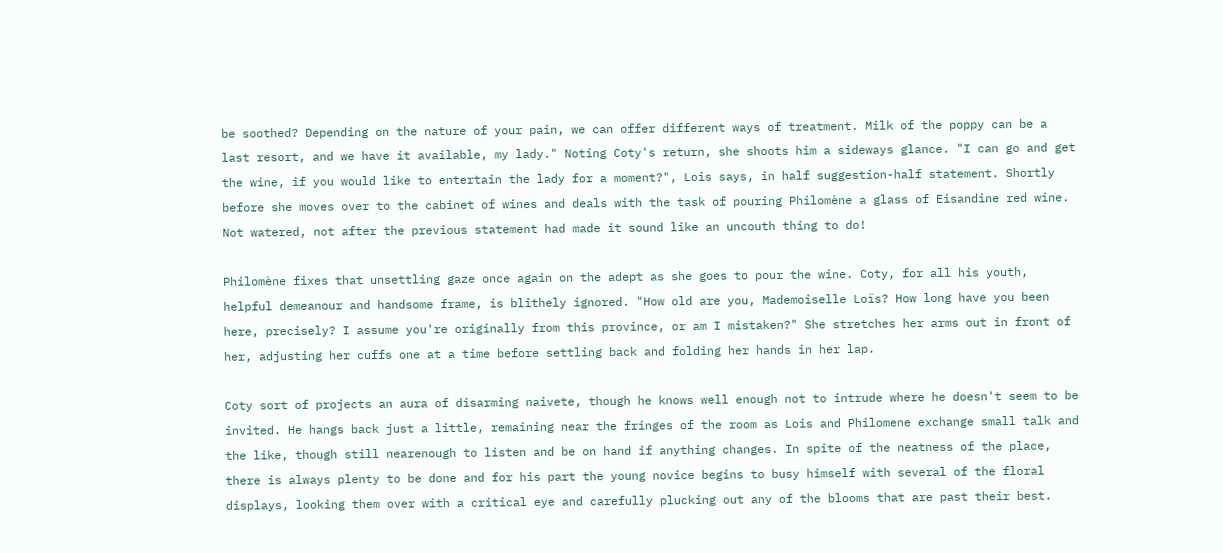be soothed? Depending on the nature of your pain, we can offer different ways of treatment. Milk of the poppy can be a last resort, and we have it available, my lady." Noting Coty's return, she shoots him a sideways glance. "I can go and get the wine, if you would like to entertain the lady for a moment?", Lois says, in half suggestion-half statement. Shortly before she moves over to the cabinet of wines and deals with the task of pouring Philomène a glass of Eisandine red wine. Not watered, not after the previous statement had made it sound like an uncouth thing to do!

Philomène fixes that unsettling gaze once again on the adept as she goes to pour the wine. Coty, for all his youth, helpful demeanour and handsome frame, is blithely ignored. "How old are you, Mademoiselle Loïs? How long have you been here, precisely? I assume you're originally from this province, or am I mistaken?" She stretches her arms out in front of her, adjusting her cuffs one at a time before settling back and folding her hands in her lap.

Coty sort of projects an aura of disarming naivete, though he knows well enough not to intrude where he doesn't seem to be invited. He hangs back just a little, remaining near the fringes of the room as Lois and Philomene exchange small talk and the like, though still nearenough to listen and be on hand if anything changes. In spite of the neatness of the place, there is always plenty to be done and for his part the young novice begins to busy himself with several of the floral displays, looking them over with a critical eye and carefully plucking out any of the blooms that are past their best.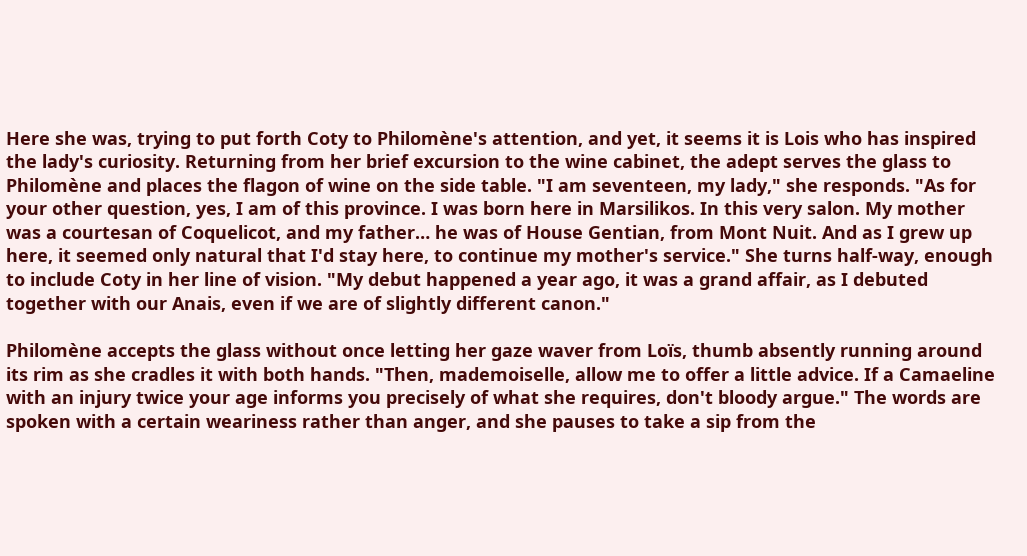Here she was, trying to put forth Coty to Philomène's attention, and yet, it seems it is Lois who has inspired the lady's curiosity. Returning from her brief excursion to the wine cabinet, the adept serves the glass to Philomène and places the flagon of wine on the side table. "I am seventeen, my lady," she responds. "As for your other question, yes, I am of this province. I was born here in Marsilikos. In this very salon. My mother was a courtesan of Coquelicot, and my father… he was of House Gentian, from Mont Nuit. And as I grew up here, it seemed only natural that I'd stay here, to continue my mother's service." She turns half-way, enough to include Coty in her line of vision. "My debut happened a year ago, it was a grand affair, as I debuted together with our Anais, even if we are of slightly different canon."

Philomène accepts the glass without once letting her gaze waver from Loïs, thumb absently running around its rim as she cradles it with both hands. "Then, mademoiselle, allow me to offer a little advice. If a Camaeline with an injury twice your age informs you precisely of what she requires, don't bloody argue." The words are spoken with a certain weariness rather than anger, and she pauses to take a sip from the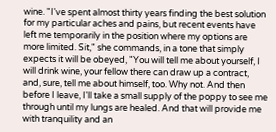wine. "I've spent almost thirty years finding the best solution for my particular aches and pains, but recent events have left me temporarily in the position where my options are more limited. Sit," she commands, in a tone that simply expects it will be obeyed, "You will tell me about yourself, I will drink wine, your fellow there can draw up a contract, and, sure, tell me about himself, too. Why not. And then before I leave, I'll take a small supply of the poppy to see me through until my lungs are healed. And that will provide me with tranquility and an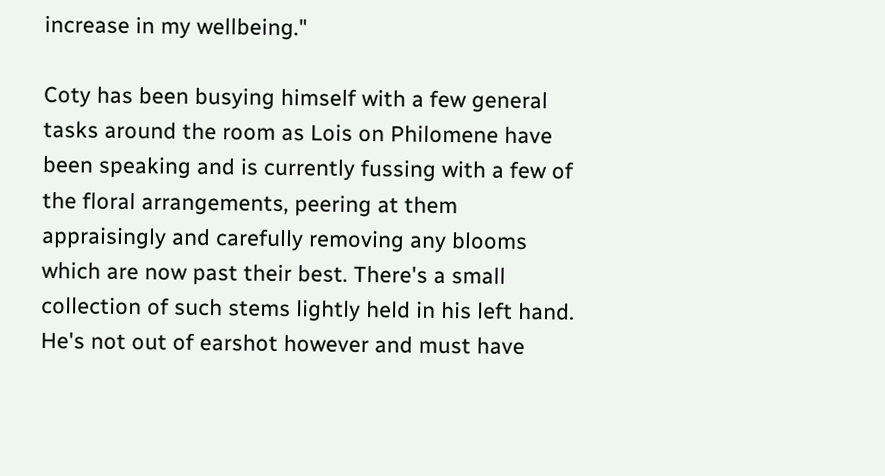increase in my wellbeing."

Coty has been busying himself with a few general tasks around the room as Lois on Philomene have been speaking and is currently fussing with a few of the floral arrangements, peering at them appraisingly and carefully removing any blooms which are now past their best. There's a small collection of such stems lightly held in his left hand. He's not out of earshot however and must have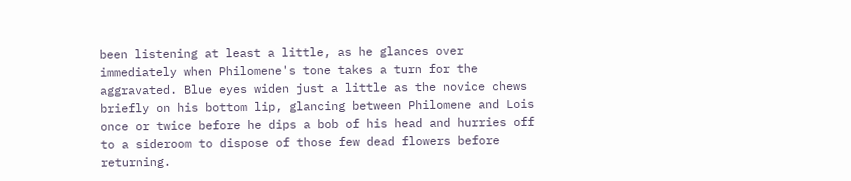been listening at least a little, as he glances over immediately when Philomene's tone takes a turn for the aggravated. Blue eyes widen just a little as the novice chews briefly on his bottom lip, glancing between Philomene and Lois once or twice before he dips a bob of his head and hurries off to a sideroom to dispose of those few dead flowers before returning.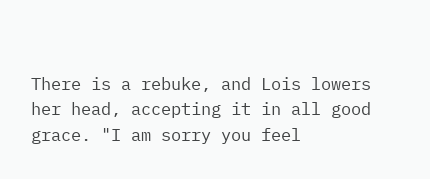There is a rebuke, and Lois lowers her head, accepting it in all good grace. "I am sorry you feel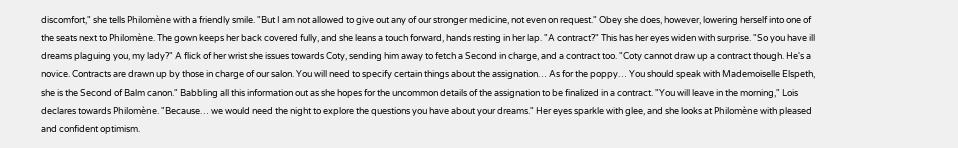discomfort," she tells Philomène with a friendly smile. "But I am not allowed to give out any of our stronger medicine, not even on request." Obey she does, however, lowering herself into one of the seats next to Philomène. The gown keeps her back covered fully, and she leans a touch forward, hands resting in her lap. "A contract?" This has her eyes widen with surprise. "So you have ill dreams plaguing you, my lady?" A flick of her wrist she issues towards Coty, sending him away to fetch a Second in charge, and a contract too. "Coty cannot draw up a contract though. He's a novice. Contracts are drawn up by those in charge of our salon. You will need to specify certain things about the assignation… As for the poppy… You should speak with Mademoiselle Elspeth, she is the Second of Balm canon." Babbling all this information out as she hopes for the uncommon details of the assignation to be finalized in a contract. "You will leave in the morning," Lois declares towards Philomène. "Because… we would need the night to explore the questions you have about your dreams." Her eyes sparkle with glee, and she looks at Philomène with pleased and confident optimism.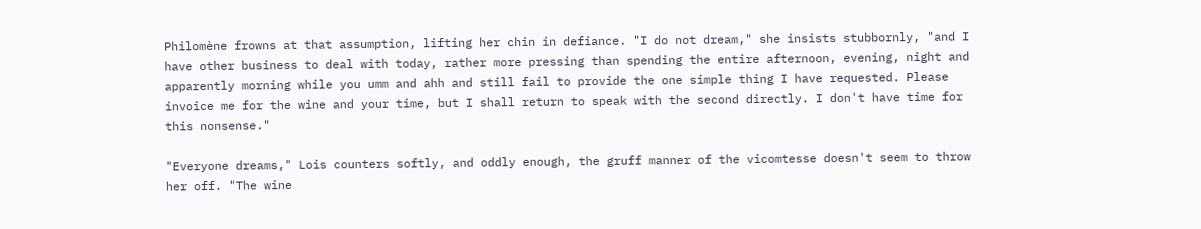Philomène frowns at that assumption, lifting her chin in defiance. "I do not dream," she insists stubbornly, "and I have other business to deal with today, rather more pressing than spending the entire afternoon, evening, night and apparently morning while you umm and ahh and still fail to provide the one simple thing I have requested. Please invoice me for the wine and your time, but I shall return to speak with the second directly. I don't have time for this nonsense."

"Everyone dreams," Lois counters softly, and oddly enough, the gruff manner of the vicomtesse doesn't seem to throw her off. "The wine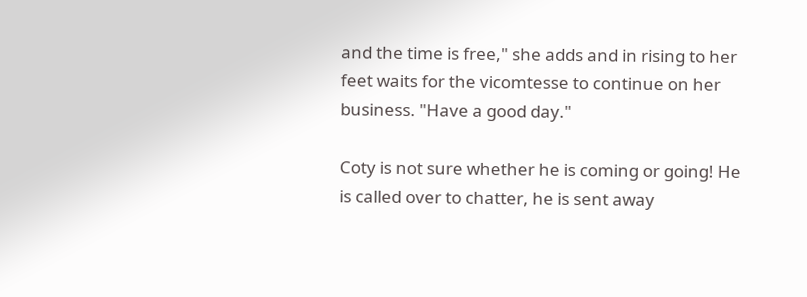and the time is free," she adds and in rising to her feet waits for the vicomtesse to continue on her business. "Have a good day."

Coty is not sure whether he is coming or going! He is called over to chatter, he is sent away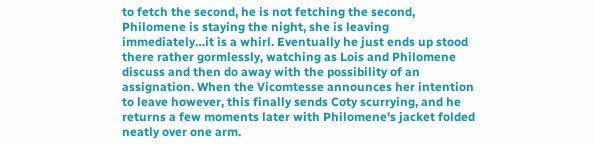to fetch the second, he is not fetching the second, Philomene is staying the night, she is leaving immediately…it is a whirl. Eventually he just ends up stood there rather gormlessly, watching as Lois and Philomene discuss and then do away with the possibility of an assignation. When the Vicomtesse announces her intention to leave however, this finally sends Coty scurrying, and he returns a few moments later with Philomene's jacket folded neatly over one arm.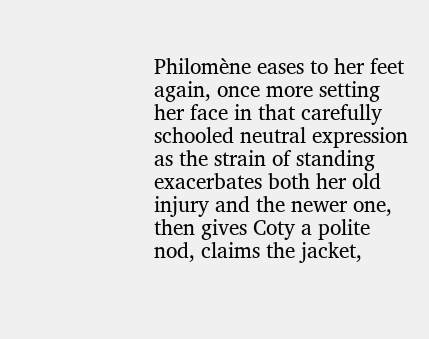Philomène eases to her feet again, once more setting her face in that carefully schooled neutral expression as the strain of standing exacerbates both her old injury and the newer one, then gives Coty a polite nod, claims the jacket,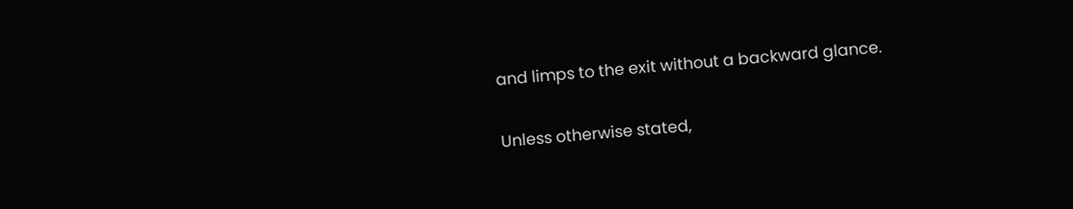and limps to the exit without a backward glance.

Unless otherwise stated,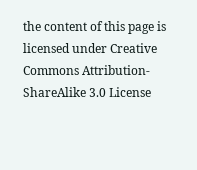the content of this page is licensed under Creative Commons Attribution-ShareAlike 3.0 License